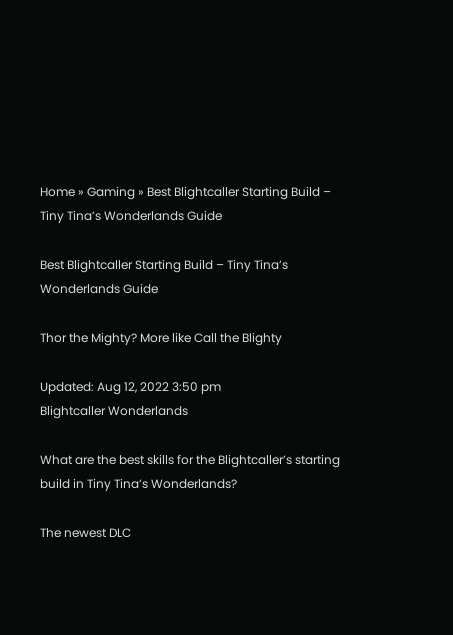Home » Gaming » Best Blightcaller Starting Build – Tiny Tina’s Wonderlands Guide

Best Blightcaller Starting Build – Tiny Tina’s Wonderlands Guide

Thor the Mighty? More like Call the Blighty

Updated: Aug 12, 2022 3:50 pm
Blightcaller Wonderlands

What are the best skills for the Blightcaller’s starting build in Tiny Tina’s Wonderlands?

The newest DLC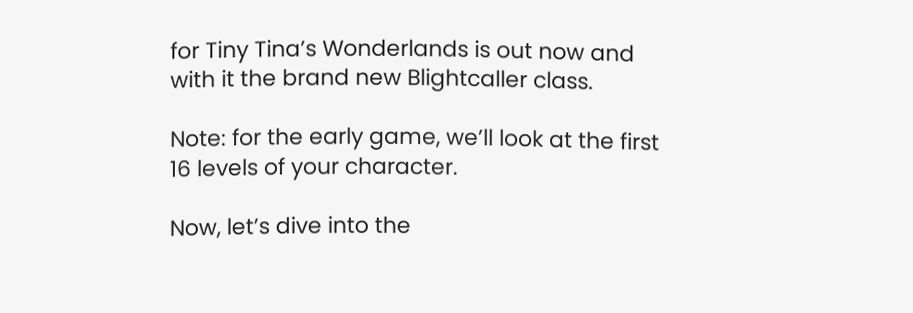for Tiny Tina’s Wonderlands is out now and with it the brand new Blightcaller class.

Note: for the early game, we’ll look at the first 16 levels of your character.

Now, let’s dive into the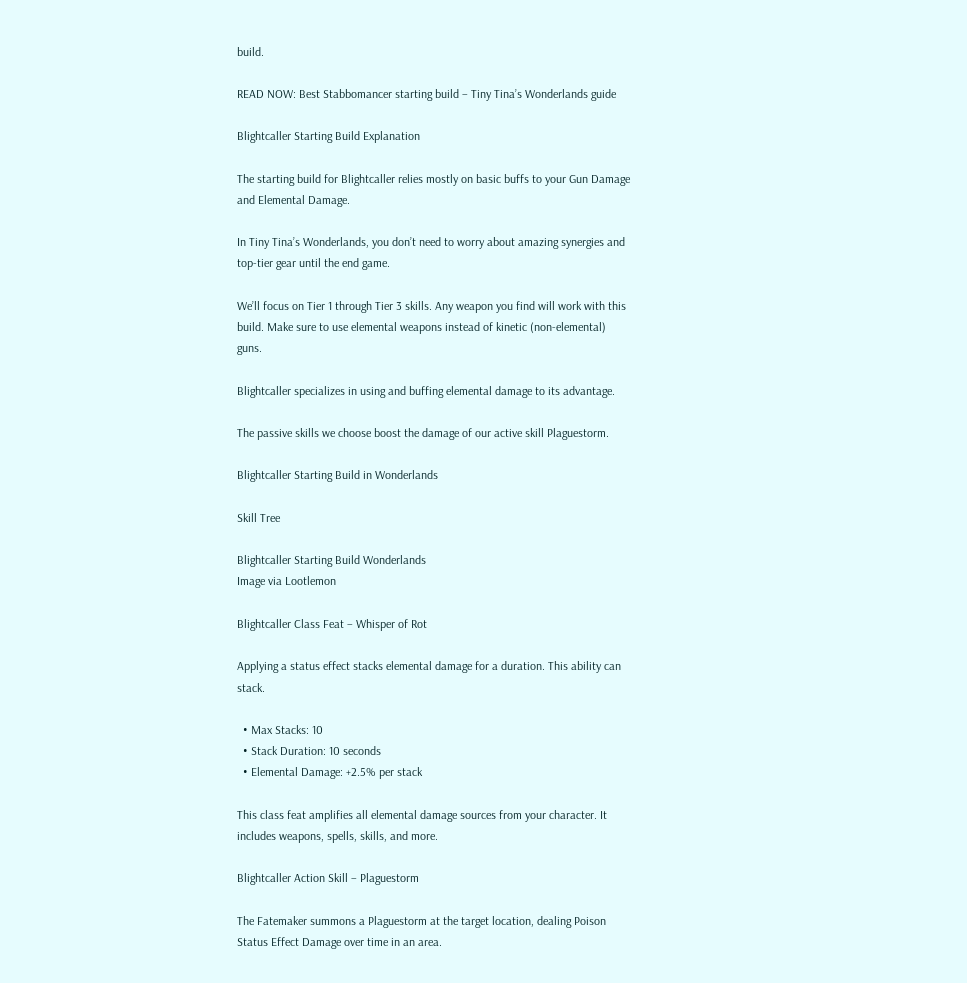build.

READ NOW: Best Stabbomancer starting build – Tiny Tina’s Wonderlands guide

Blightcaller Starting Build Explanation

The starting build for Blightcaller relies mostly on basic buffs to your Gun Damage and Elemental Damage.

In Tiny Tina’s Wonderlands, you don’t need to worry about amazing synergies and top-tier gear until the end game.

We’ll focus on Tier 1 through Tier 3 skills. Any weapon you find will work with this build. Make sure to use elemental weapons instead of kinetic (non-elemental) guns.

Blightcaller specializes in using and buffing elemental damage to its advantage.

The passive skills we choose boost the damage of our active skill Plaguestorm.

Blightcaller Starting Build in Wonderlands

Skill Tree

Blightcaller Starting Build Wonderlands
Image via Lootlemon

Blightcaller Class Feat – Whisper of Rot

Applying a status effect stacks elemental damage for a duration. This ability can stack.

  • Max Stacks: 10
  • Stack Duration: 10 seconds
  • Elemental Damage: +2.5% per stack

This class feat amplifies all elemental damage sources from your character. It includes weapons, spells, skills, and more.

Blightcaller Action Skill – Plaguestorm

The Fatemaker summons a Plaguestorm at the target location, dealing Poison Status Effect Damage over time in an area.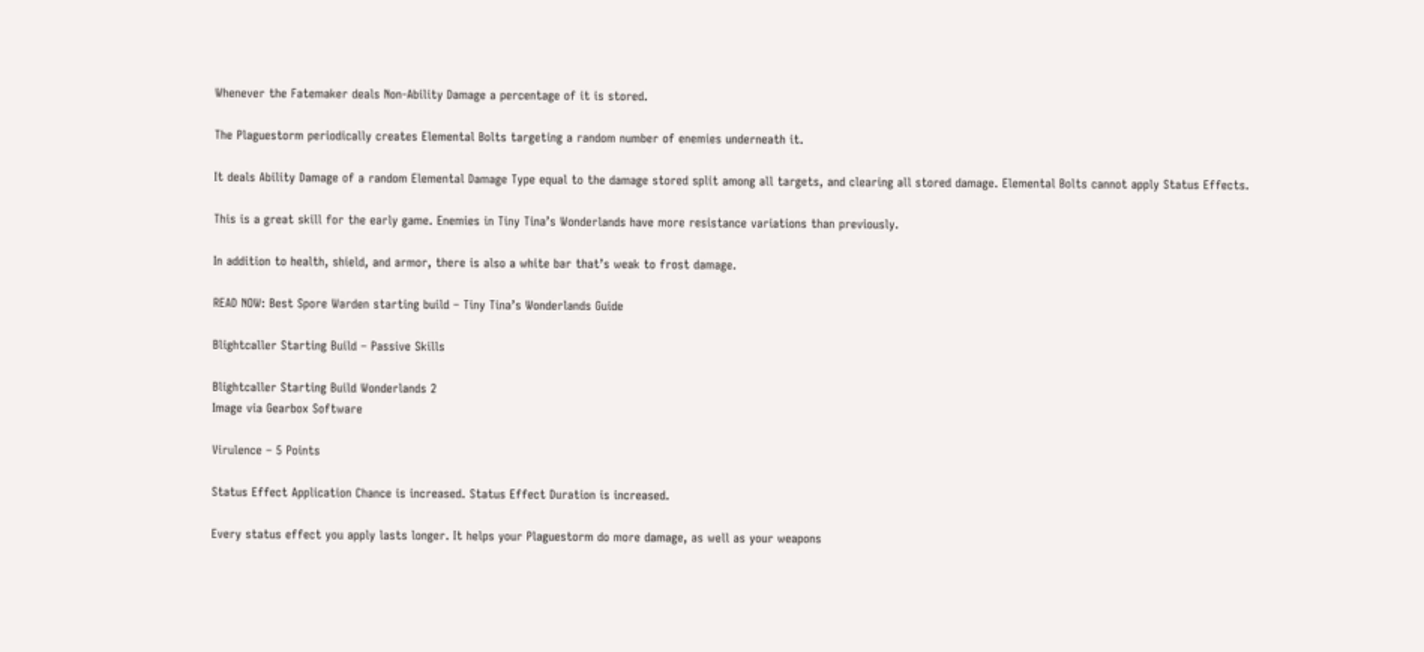Whenever the Fatemaker deals Non-Ability Damage a percentage of it is stored.

The Plaguestorm periodically creates Elemental Bolts targeting a random number of enemies underneath it.

It deals Ability Damage of a random Elemental Damage Type equal to the damage stored split among all targets, and clearing all stored damage. Elemental Bolts cannot apply Status Effects.

This is a great skill for the early game. Enemies in Tiny Tina’s Wonderlands have more resistance variations than previously.

In addition to health, shield, and armor, there is also a white bar that’s weak to frost damage.

READ NOW: Best Spore Warden starting build – Tiny Tina’s Wonderlands Guide

Blightcaller Starting Build – Passive Skills

Blightcaller Starting Build Wonderlands 2
Image via Gearbox Software

Virulence – 5 Points

Status Effect Application Chance is increased. Status Effect Duration is increased.

Every status effect you apply lasts longer. It helps your Plaguestorm do more damage, as well as your weapons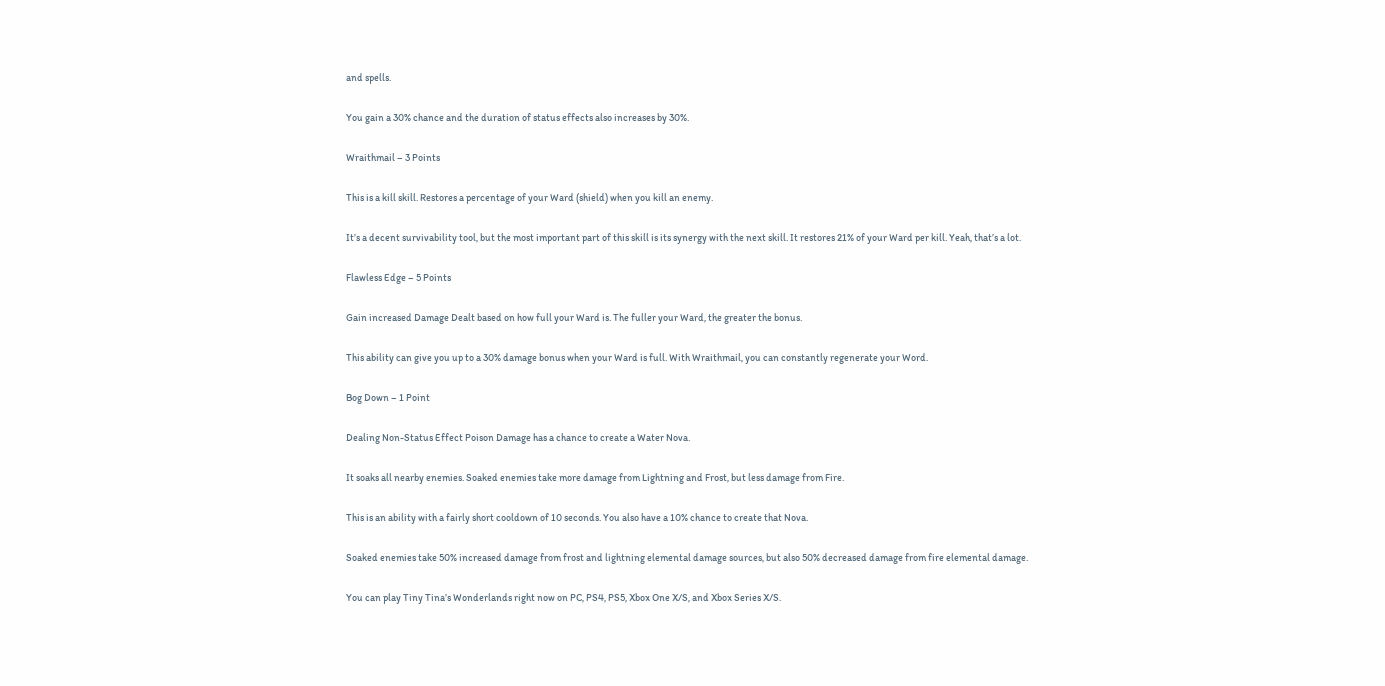and spells.

You gain a 30% chance and the duration of status effects also increases by 30%.

Wraithmail – 3 Points

This is a kill skill. Restores a percentage of your Ward (shield) when you kill an enemy.

It’s a decent survivability tool, but the most important part of this skill is its synergy with the next skill. It restores 21% of your Ward per kill. Yeah, that’s a lot.

Flawless Edge – 5 Points

Gain increased Damage Dealt based on how full your Ward is. The fuller your Ward, the greater the bonus.

This ability can give you up to a 30% damage bonus when your Ward is full. With Wraithmail, you can constantly regenerate your Word.

Bog Down – 1 Point

Dealing Non-Status Effect Poison Damage has a chance to create a Water Nova.

It soaks all nearby enemies. Soaked enemies take more damage from Lightning and Frost, but less damage from Fire.

This is an ability with a fairly short cooldown of 10 seconds. You also have a 10% chance to create that Nova.

Soaked enemies take 50% increased damage from frost and lightning elemental damage sources, but also 50% decreased damage from fire elemental damage.

You can play Tiny Tina’s Wonderlands right now on PC, PS4, PS5, Xbox One X/S, and Xbox Series X/S.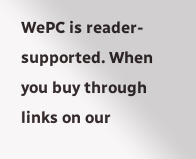WePC is reader-supported. When you buy through links on our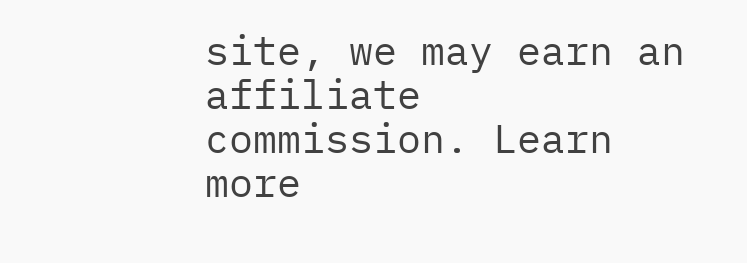site, we may earn an affiliate commission. Learn more